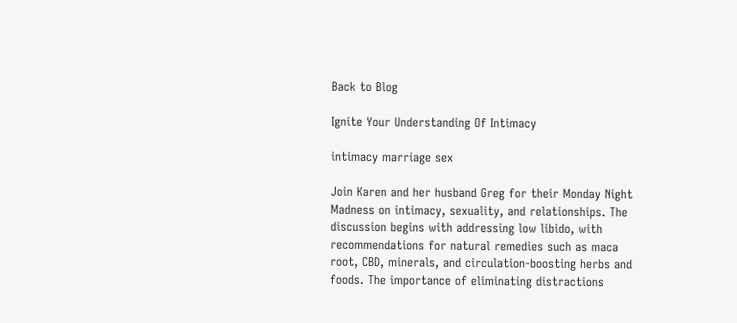Back to Blog

Ignite Your Understanding Of Intimacy

intimacy marriage sex

Join Karen and her husband Greg for their Monday Night Madness on intimacy, sexuality, and relationships. The discussion begins with addressing low libido, with recommendations for natural remedies such as maca root, CBD, minerals, and circulation-boosting herbs and foods. The importance of eliminating distractions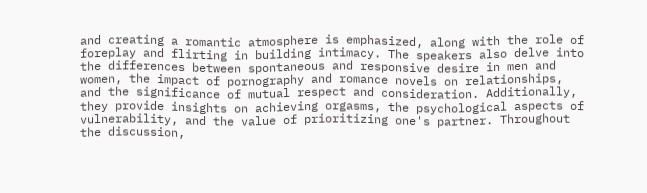and creating a romantic atmosphere is emphasized, along with the role of foreplay and flirting in building intimacy. The speakers also delve into the differences between spontaneous and responsive desire in men and women, the impact of pornography and romance novels on relationships, and the significance of mutual respect and consideration. Additionally, they provide insights on achieving orgasms, the psychological aspects of vulnerability, and the value of prioritizing one's partner. Throughout the discussion,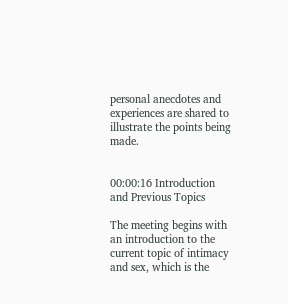personal anecdotes and experiences are shared to illustrate the points being made.


00:00:16 Introduction and Previous Topics

The meeting begins with an introduction to the current topic of intimacy and sex, which is the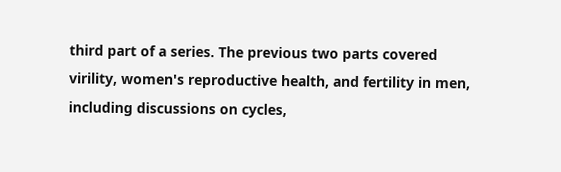third part of a series. The previous two parts covered virility, women's reproductive health, and fertility in men, including discussions on cycles,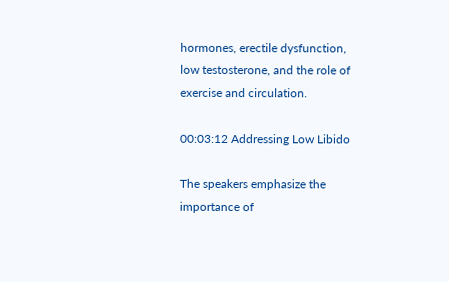hormones, erectile dysfunction, low testosterone, and the role of exercise and circulation.

00:03:12 Addressing Low Libido

The speakers emphasize the importance of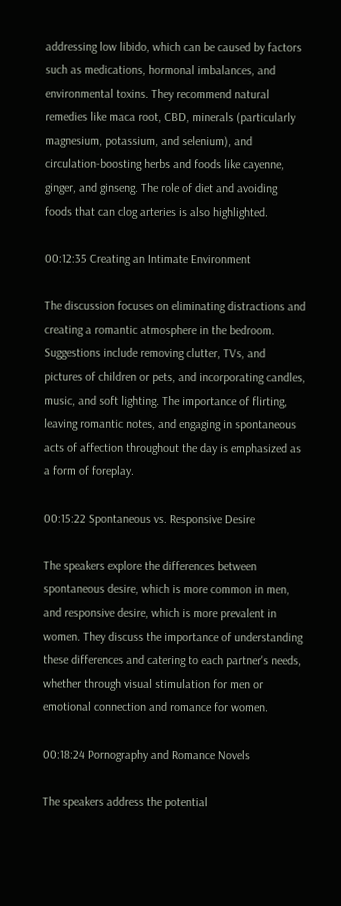addressing low libido, which can be caused by factors such as medications, hormonal imbalances, and environmental toxins. They recommend natural remedies like maca root, CBD, minerals (particularly magnesium, potassium, and selenium), and circulation-boosting herbs and foods like cayenne, ginger, and ginseng. The role of diet and avoiding foods that can clog arteries is also highlighted.

00:12:35 Creating an Intimate Environment

The discussion focuses on eliminating distractions and creating a romantic atmosphere in the bedroom. Suggestions include removing clutter, TVs, and pictures of children or pets, and incorporating candles, music, and soft lighting. The importance of flirting, leaving romantic notes, and engaging in spontaneous acts of affection throughout the day is emphasized as a form of foreplay.

00:15:22 Spontaneous vs. Responsive Desire

The speakers explore the differences between spontaneous desire, which is more common in men, and responsive desire, which is more prevalent in women. They discuss the importance of understanding these differences and catering to each partner's needs, whether through visual stimulation for men or emotional connection and romance for women.

00:18:24 Pornography and Romance Novels

The speakers address the potential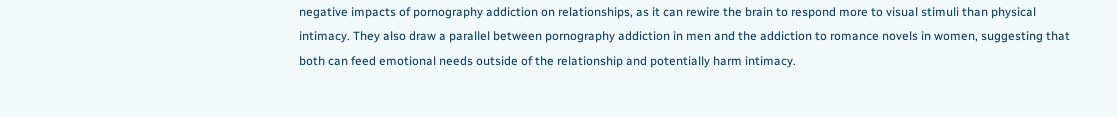negative impacts of pornography addiction on relationships, as it can rewire the brain to respond more to visual stimuli than physical intimacy. They also draw a parallel between pornography addiction in men and the addiction to romance novels in women, suggesting that both can feed emotional needs outside of the relationship and potentially harm intimacy.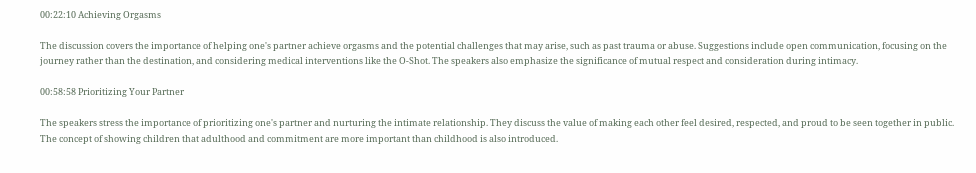00:22:10 Achieving Orgasms

The discussion covers the importance of helping one's partner achieve orgasms and the potential challenges that may arise, such as past trauma or abuse. Suggestions include open communication, focusing on the journey rather than the destination, and considering medical interventions like the O-Shot. The speakers also emphasize the significance of mutual respect and consideration during intimacy.

00:58:58 Prioritizing Your Partner

The speakers stress the importance of prioritizing one's partner and nurturing the intimate relationship. They discuss the value of making each other feel desired, respected, and proud to be seen together in public. The concept of showing children that adulthood and commitment are more important than childhood is also introduced.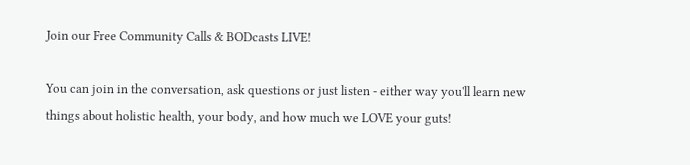Join our Free Community Calls & BODcasts LIVE!

You can join in the conversation, ask questions or just listen - either way you'll learn new things about holistic health, your body, and how much we LOVE your guts!